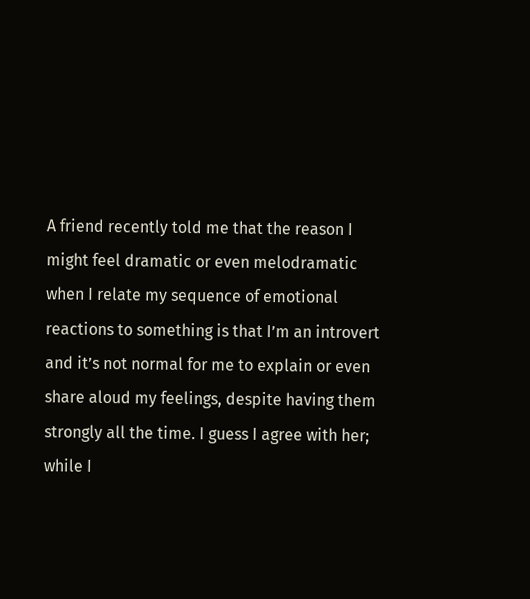A friend recently told me that the reason I might feel dramatic or even melodramatic when I relate my sequence of emotional reactions to something is that I’m an introvert and it’s not normal for me to explain or even share aloud my feelings, despite having them strongly all the time. I guess I agree with her; while I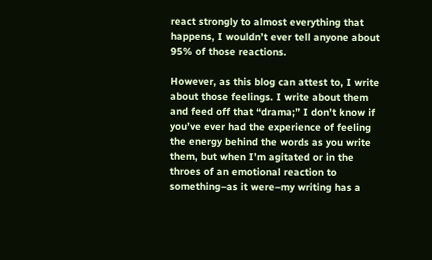react strongly to almost everything that happens, I wouldn’t ever tell anyone about 95% of those reactions.

However, as this blog can attest to, I write about those feelings. I write about them and feed off that “drama;” I don’t know if you’ve ever had the experience of feeling the energy behind the words as you write them, but when I’m agitated or in the throes of an emotional reaction to something–as it were–my writing has a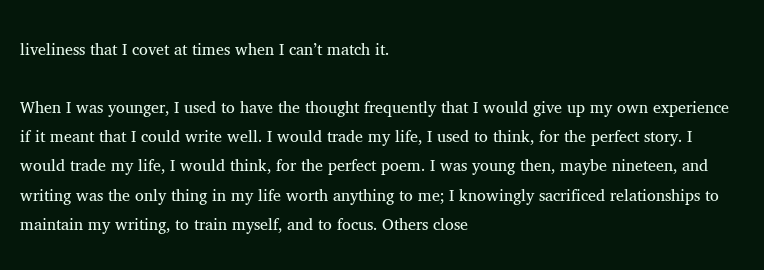liveliness that I covet at times when I can’t match it.

When I was younger, I used to have the thought frequently that I would give up my own experience if it meant that I could write well. I would trade my life, I used to think, for the perfect story. I would trade my life, I would think, for the perfect poem. I was young then, maybe nineteen, and writing was the only thing in my life worth anything to me; I knowingly sacrificed relationships to maintain my writing, to train myself, and to focus. Others close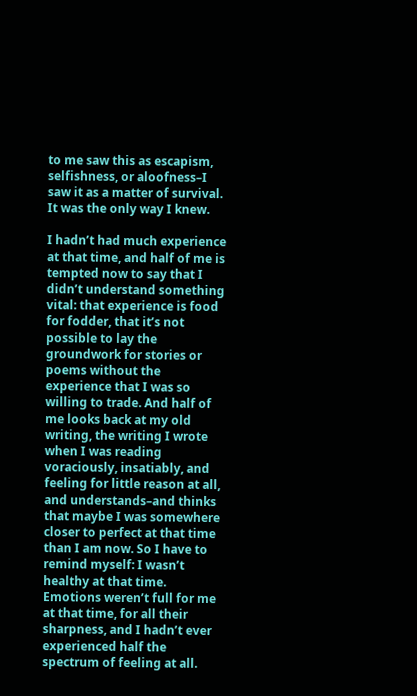to me saw this as escapism, selfishness, or aloofness–I saw it as a matter of survival. It was the only way I knew.

I hadn’t had much experience at that time, and half of me is tempted now to say that I didn’t understand something vital: that experience is food for fodder, that it’s not possible to lay the groundwork for stories or poems without the experience that I was so willing to trade. And half of me looks back at my old writing, the writing I wrote when I was reading voraciously, insatiably, and feeling for little reason at all, and understands–and thinks that maybe I was somewhere closer to perfect at that time than I am now. So I have to remind myself: I wasn’t healthy at that time. Emotions weren’t full for me at that time, for all their sharpness, and I hadn’t ever experienced half the spectrum of feeling at all.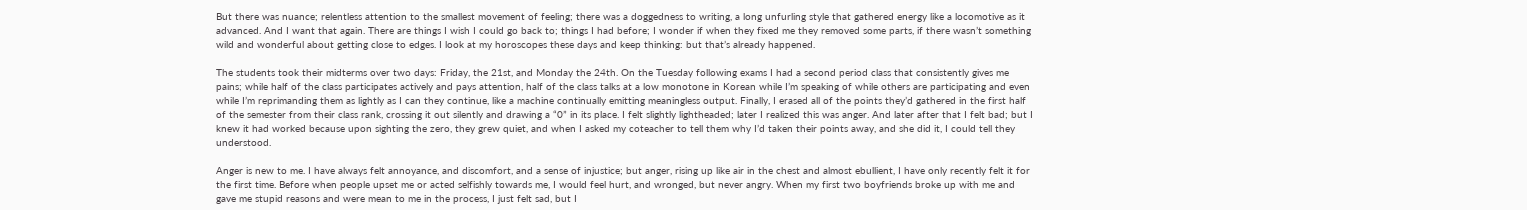But there was nuance; relentless attention to the smallest movement of feeling; there was a doggedness to writing, a long unfurling style that gathered energy like a locomotive as it advanced. And I want that again. There are things I wish I could go back to; things I had before; I wonder if when they fixed me they removed some parts, if there wasn’t something wild and wonderful about getting close to edges. I look at my horoscopes these days and keep thinking: but that’s already happened.

The students took their midterms over two days: Friday, the 21st, and Monday the 24th. On the Tuesday following exams I had a second period class that consistently gives me pains; while half of the class participates actively and pays attention, half of the class talks at a low monotone in Korean while I’m speaking of while others are participating and even while I’m reprimanding them as lightly as I can they continue, like a machine continually emitting meaningless output. Finally, I erased all of the points they’d gathered in the first half of the semester from their class rank, crossing it out silently and drawing a “0” in its place. I felt slightly lightheaded; later I realized this was anger. And later after that I felt bad; but I knew it had worked because upon sighting the zero, they grew quiet, and when I asked my coteacher to tell them why I’d taken their points away, and she did it, I could tell they understood.

Anger is new to me. I have always felt annoyance, and discomfort, and a sense of injustice; but anger, rising up like air in the chest and almost ebullient, I have only recently felt it for the first time. Before when people upset me or acted selfishly towards me, I would feel hurt, and wronged, but never angry. When my first two boyfriends broke up with me and gave me stupid reasons and were mean to me in the process, I just felt sad, but I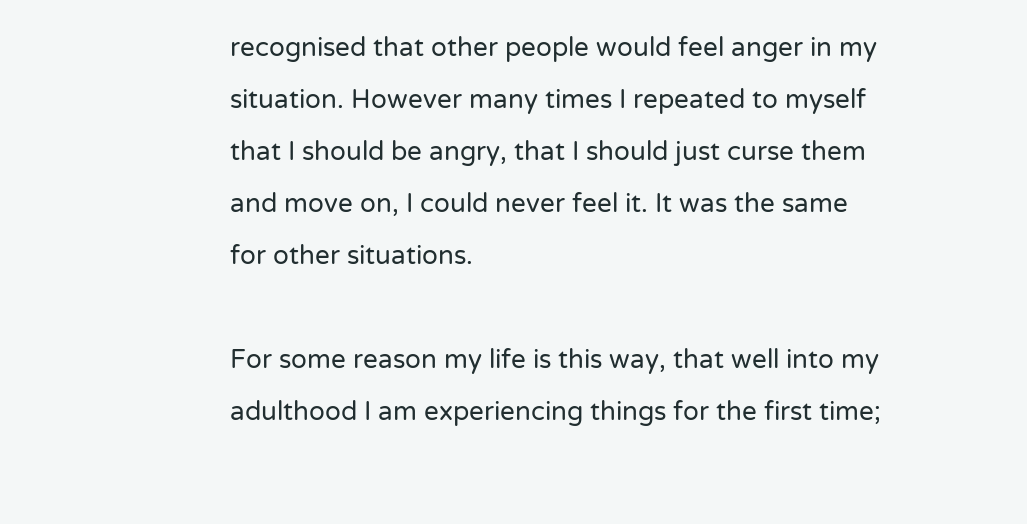recognised that other people would feel anger in my situation. However many times I repeated to myself that I should be angry, that I should just curse them and move on, I could never feel it. It was the same for other situations.

For some reason my life is this way, that well into my adulthood I am experiencing things for the first time;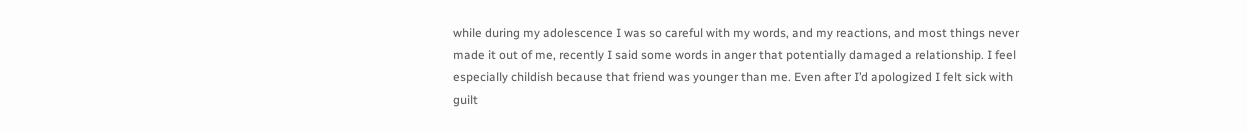while during my adolescence I was so careful with my words, and my reactions, and most things never made it out of me, recently I said some words in anger that potentially damaged a relationship. I feel especially childish because that friend was younger than me. Even after I’d apologized I felt sick with guilt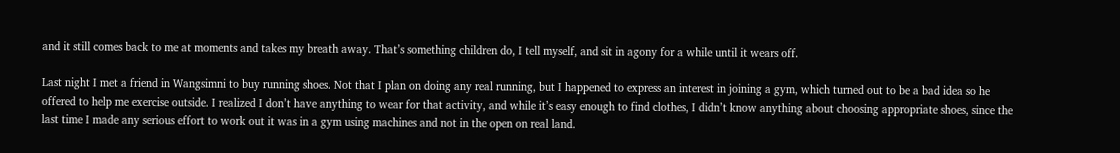and it still comes back to me at moments and takes my breath away. That’s something children do, I tell myself, and sit in agony for a while until it wears off.

Last night I met a friend in Wangsimni to buy running shoes. Not that I plan on doing any real running, but I happened to express an interest in joining a gym, which turned out to be a bad idea so he offered to help me exercise outside. I realized I don’t have anything to wear for that activity, and while it’s easy enough to find clothes, I didn’t know anything about choosing appropriate shoes, since the last time I made any serious effort to work out it was in a gym using machines and not in the open on real land.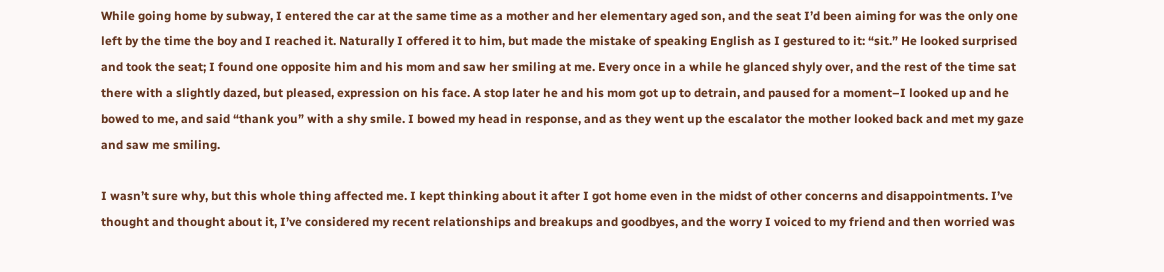While going home by subway, I entered the car at the same time as a mother and her elementary aged son, and the seat I’d been aiming for was the only one left by the time the boy and I reached it. Naturally I offered it to him, but made the mistake of speaking English as I gestured to it: “sit.” He looked surprised and took the seat; I found one opposite him and his mom and saw her smiling at me. Every once in a while he glanced shyly over, and the rest of the time sat there with a slightly dazed, but pleased, expression on his face. A stop later he and his mom got up to detrain, and paused for a moment–I looked up and he bowed to me, and said “thank you” with a shy smile. I bowed my head in response, and as they went up the escalator the mother looked back and met my gaze and saw me smiling.

I wasn’t sure why, but this whole thing affected me. I kept thinking about it after I got home even in the midst of other concerns and disappointments. I’ve thought and thought about it, I’ve considered my recent relationships and breakups and goodbyes, and the worry I voiced to my friend and then worried was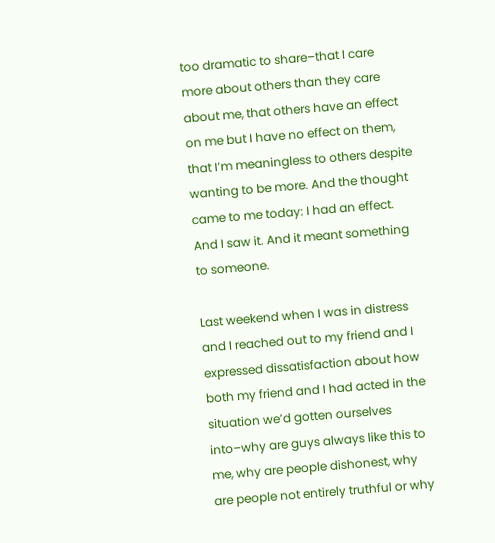too dramatic to share–that I care more about others than they care about me, that others have an effect on me but I have no effect on them, that I’m meaningless to others despite wanting to be more. And the thought came to me today: I had an effect. And I saw it. And it meant something to someone.

Last weekend when I was in distress and I reached out to my friend and I expressed dissatisfaction about how both my friend and I had acted in the situation we’d gotten ourselves into–why are guys always like this to me, why are people dishonest, why are people not entirely truthful or why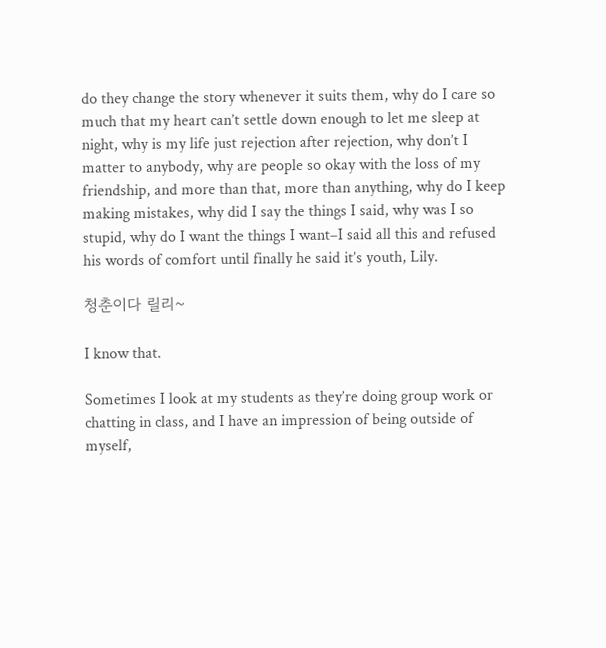do they change the story whenever it suits them, why do I care so much that my heart can’t settle down enough to let me sleep at night, why is my life just rejection after rejection, why don’t I matter to anybody, why are people so okay with the loss of my friendship, and more than that, more than anything, why do I keep making mistakes, why did I say the things I said, why was I so stupid, why do I want the things I want–I said all this and refused his words of comfort until finally he said it’s youth, Lily.

청춘이다 릴리~

I know that.

Sometimes I look at my students as they’re doing group work or chatting in class, and I have an impression of being outside of myself,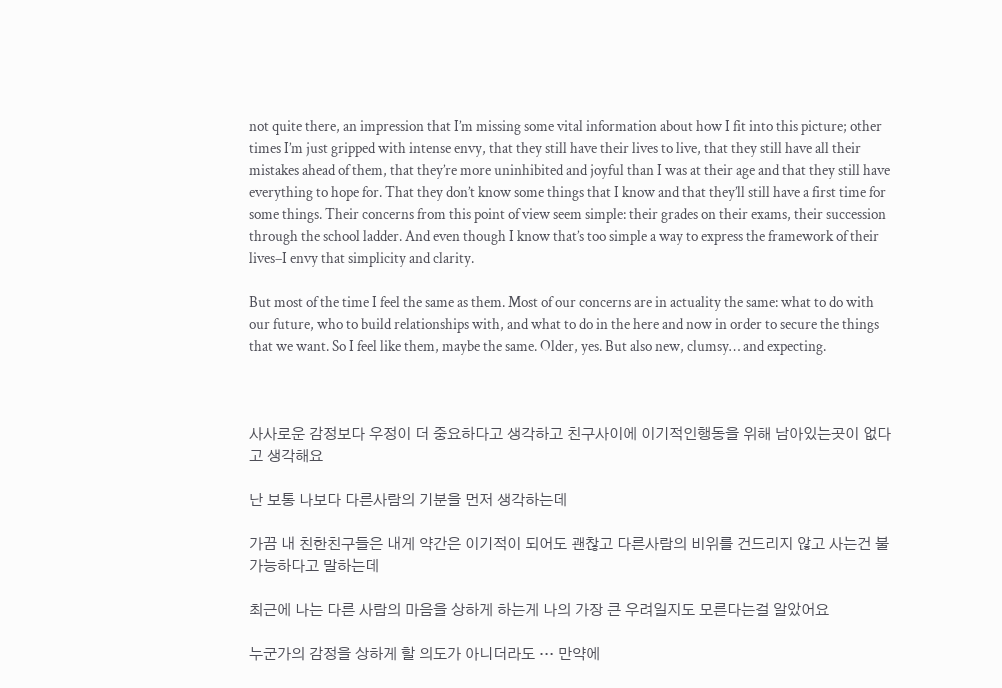not quite there, an impression that I’m missing some vital information about how I fit into this picture; other times I’m just gripped with intense envy, that they still have their lives to live, that they still have all their mistakes ahead of them, that they’re more uninhibited and joyful than I was at their age and that they still have everything to hope for. That they don’t know some things that I know and that they’ll still have a first time for some things. Their concerns from this point of view seem simple: their grades on their exams, their succession through the school ladder. And even though I know that’s too simple a way to express the framework of their lives–I envy that simplicity and clarity.

But most of the time I feel the same as them. Most of our concerns are in actuality the same: what to do with our future, who to build relationships with, and what to do in the here and now in order to secure the things that we want. So I feel like them, maybe the same. Older, yes. But also new, clumsy… and expecting.



사사로운 감정보다 우정이 더 중요하다고 생각하고 친구사이에 이기적인행동을 위해 남아있는곳이 없다고 생각해요

난 보통 나보다 다른사람의 기분을 먼저 생각하는데

가끔 내 친한친구들은 내게 약간은 이기적이 되어도 괜찮고 다른사람의 비위를 건드리지 않고 사는건 불가능하다고 말하는데

최근에 나는 다른 사람의 마음을 상하게 하는게 나의 가장 큰 우려일지도 모른다는걸 알았어요

누군가의 감정을 상하게 할 의도가 아니더라도 … 만약에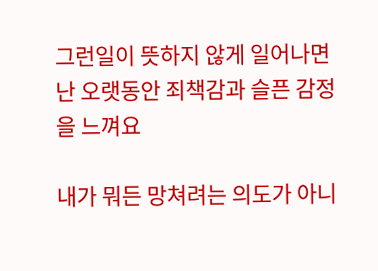그런일이 뜻하지 않게 일어나면 난 오랫동안 죄책감과 슬픈 감정을 느껴요

내가 뭐든 망쳐려는 의도가 아니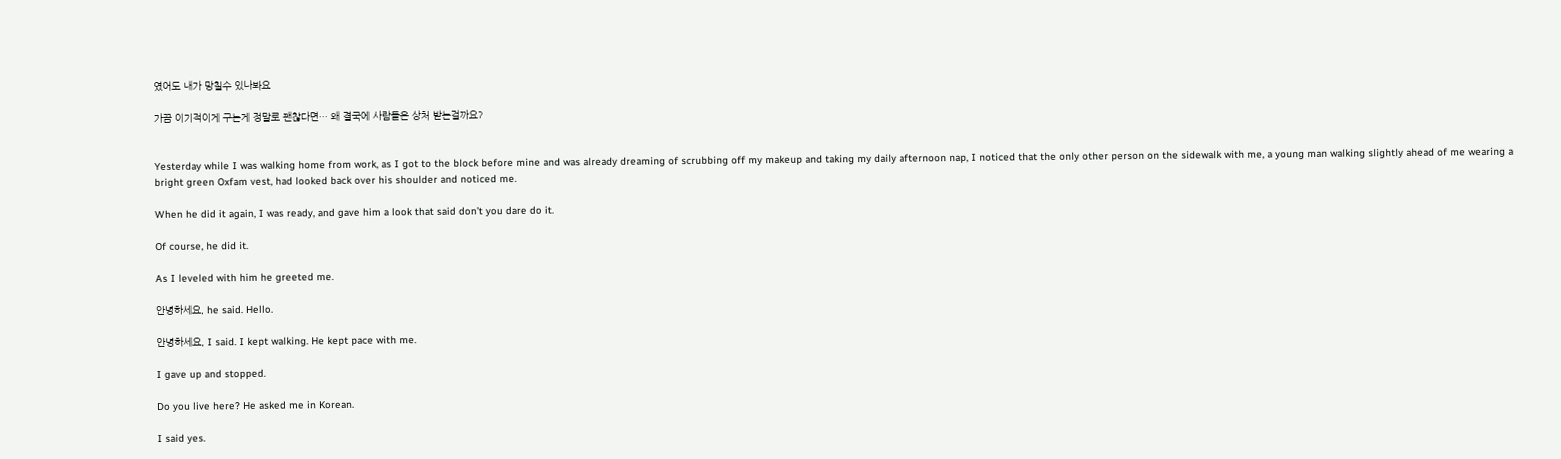였어도 내가 망칠수 있나봐요

가끔 이기적이게 구는게 정말로 괜찮다면… 왜 결국에 사람들은 상처 받는걸까요?


Yesterday while I was walking home from work, as I got to the block before mine and was already dreaming of scrubbing off my makeup and taking my daily afternoon nap, I noticed that the only other person on the sidewalk with me, a young man walking slightly ahead of me wearing a bright green Oxfam vest, had looked back over his shoulder and noticed me.

When he did it again, I was ready, and gave him a look that said don’t you dare do it.

Of course, he did it.

As I leveled with him he greeted me.

안녕하세요, he said. Hello.

안녕하세요, I said. I kept walking. He kept pace with me.

I gave up and stopped.

Do you live here? He asked me in Korean.

I said yes.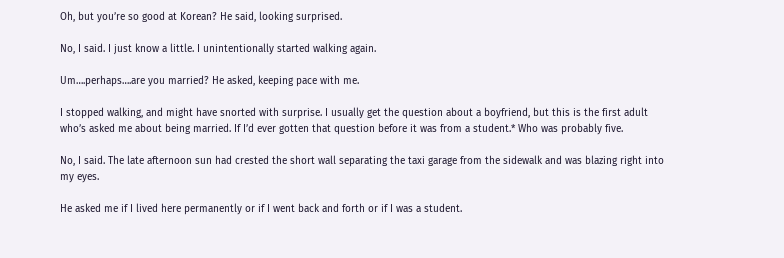Oh, but you’re so good at Korean? He said, looking surprised.

No, I said. I just know a little. I unintentionally started walking again.

Um….perhaps….are you married? He asked, keeping pace with me.

I stopped walking, and might have snorted with surprise. I usually get the question about a boyfriend, but this is the first adult who’s asked me about being married. If I’d ever gotten that question before it was from a student.* Who was probably five.

No, I said. The late afternoon sun had crested the short wall separating the taxi garage from the sidewalk and was blazing right into my eyes.

He asked me if I lived here permanently or if I went back and forth or if I was a student.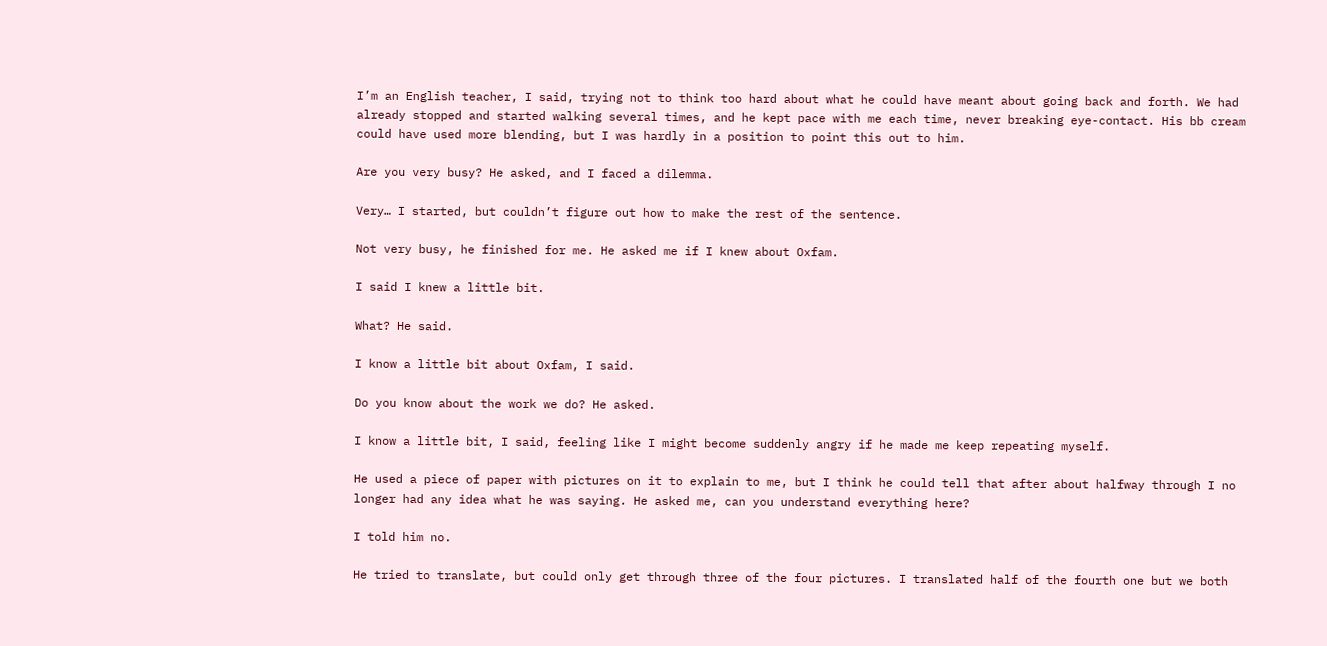I’m an English teacher, I said, trying not to think too hard about what he could have meant about going back and forth. We had already stopped and started walking several times, and he kept pace with me each time, never breaking eye-contact. His bb cream could have used more blending, but I was hardly in a position to point this out to him.

Are you very busy? He asked, and I faced a dilemma.

Very… I started, but couldn’t figure out how to make the rest of the sentence.

Not very busy, he finished for me. He asked me if I knew about Oxfam.

I said I knew a little bit.

What? He said.

I know a little bit about Oxfam, I said.

Do you know about the work we do? He asked.

I know a little bit, I said, feeling like I might become suddenly angry if he made me keep repeating myself.

He used a piece of paper with pictures on it to explain to me, but I think he could tell that after about halfway through I no longer had any idea what he was saying. He asked me, can you understand everything here?

I told him no.

He tried to translate, but could only get through three of the four pictures. I translated half of the fourth one but we both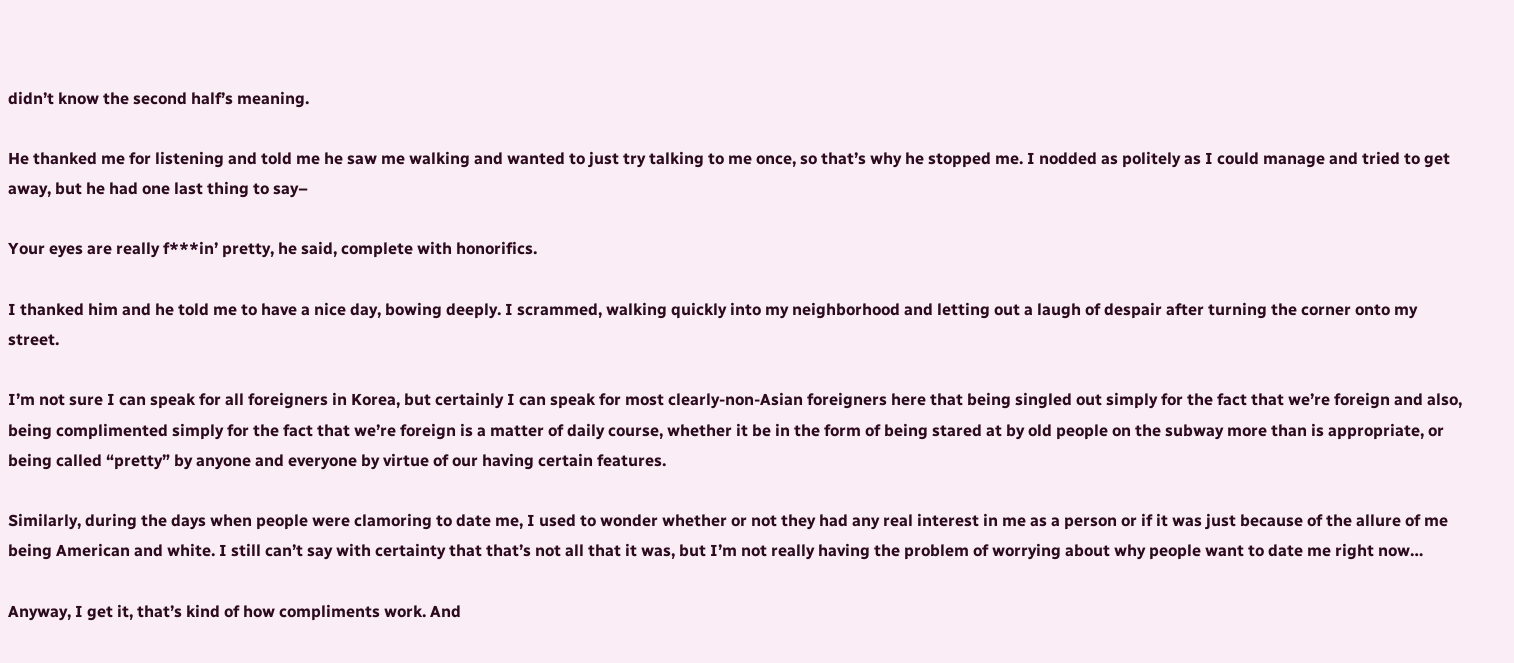didn’t know the second half’s meaning.

He thanked me for listening and told me he saw me walking and wanted to just try talking to me once, so that’s why he stopped me. I nodded as politely as I could manage and tried to get away, but he had one last thing to say–

Your eyes are really f***in’ pretty, he said, complete with honorifics.

I thanked him and he told me to have a nice day, bowing deeply. I scrammed, walking quickly into my neighborhood and letting out a laugh of despair after turning the corner onto my street.

I’m not sure I can speak for all foreigners in Korea, but certainly I can speak for most clearly-non-Asian foreigners here that being singled out simply for the fact that we’re foreign and also, being complimented simply for the fact that we’re foreign is a matter of daily course, whether it be in the form of being stared at by old people on the subway more than is appropriate, or being called “pretty” by anyone and everyone by virtue of our having certain features.

Similarly, during the days when people were clamoring to date me, I used to wonder whether or not they had any real interest in me as a person or if it was just because of the allure of me being American and white. I still can’t say with certainty that that’s not all that it was, but I’m not really having the problem of worrying about why people want to date me right now…

Anyway, I get it, that’s kind of how compliments work. And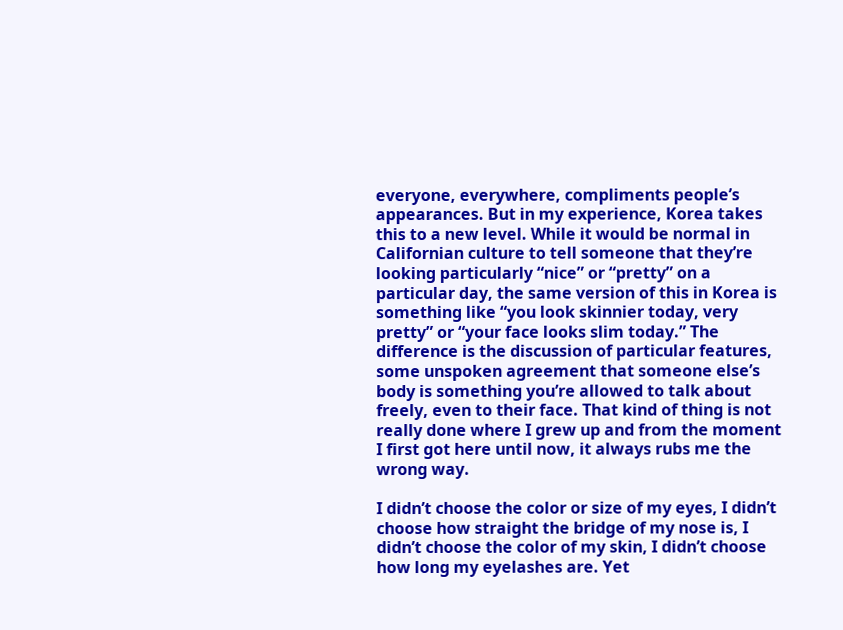everyone, everywhere, compliments people’s appearances. But in my experience, Korea takes this to a new level. While it would be normal in Californian culture to tell someone that they’re looking particularly “nice” or “pretty” on a particular day, the same version of this in Korea is something like “you look skinnier today, very pretty” or “your face looks slim today.” The difference is the discussion of particular features, some unspoken agreement that someone else’s body is something you’re allowed to talk about freely, even to their face. That kind of thing is not really done where I grew up and from the moment I first got here until now, it always rubs me the wrong way.

I didn’t choose the color or size of my eyes, I didn’t choose how straight the bridge of my nose is, I didn’t choose the color of my skin, I didn’t choose how long my eyelashes are. Yet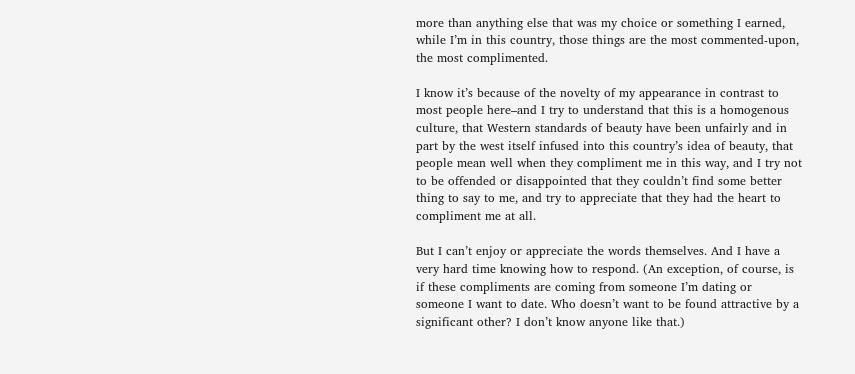more than anything else that was my choice or something I earned, while I’m in this country, those things are the most commented-upon, the most complimented.

I know it’s because of the novelty of my appearance in contrast to most people here–and I try to understand that this is a homogenous culture, that Western standards of beauty have been unfairly and in part by the west itself infused into this country’s idea of beauty, that people mean well when they compliment me in this way, and I try not to be offended or disappointed that they couldn’t find some better thing to say to me, and try to appreciate that they had the heart to compliment me at all.

But I can’t enjoy or appreciate the words themselves. And I have a very hard time knowing how to respond. (An exception, of course, is if these compliments are coming from someone I’m dating or someone I want to date. Who doesn’t want to be found attractive by a significant other? I don’t know anyone like that.)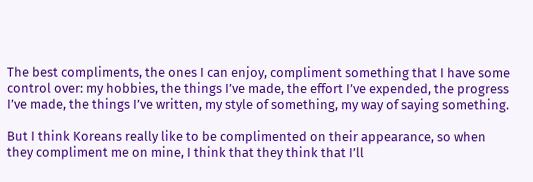The best compliments, the ones I can enjoy, compliment something that I have some control over: my hobbies, the things I’ve made, the effort I’ve expended, the progress I’ve made, the things I’ve written, my style of something, my way of saying something.

But I think Koreans really like to be complimented on their appearance, so when they compliment me on mine, I think that they think that I’ll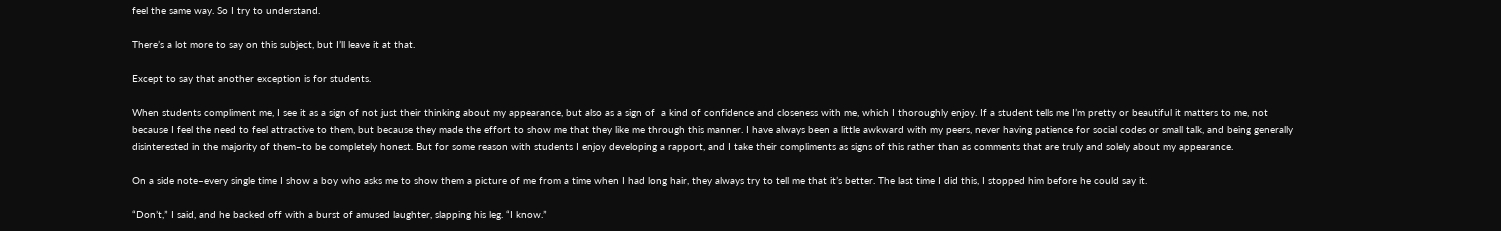feel the same way. So I try to understand.

There’s a lot more to say on this subject, but I’ll leave it at that.

Except to say that another exception is for students.

When students compliment me, I see it as a sign of not just their thinking about my appearance, but also as a sign of  a kind of confidence and closeness with me, which I thoroughly enjoy. If a student tells me I’m pretty or beautiful it matters to me, not because I feel the need to feel attractive to them, but because they made the effort to show me that they like me through this manner. I have always been a little awkward with my peers, never having patience for social codes or small talk, and being generally disinterested in the majority of them–to be completely honest. But for some reason with students I enjoy developing a rapport, and I take their compliments as signs of this rather than as comments that are truly and solely about my appearance.

On a side note–every single time I show a boy who asks me to show them a picture of me from a time when I had long hair, they always try to tell me that it’s better. The last time I did this, I stopped him before he could say it.

“Don’t,” I said, and he backed off with a burst of amused laughter, slapping his leg. “I know.”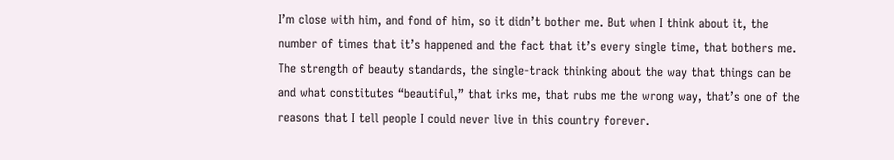I’m close with him, and fond of him, so it didn’t bother me. But when I think about it, the number of times that it’s happened and the fact that it’s every single time, that bothers me. The strength of beauty standards, the single-track thinking about the way that things can be and what constitutes “beautiful,” that irks me, that rubs me the wrong way, that’s one of the reasons that I tell people I could never live in this country forever.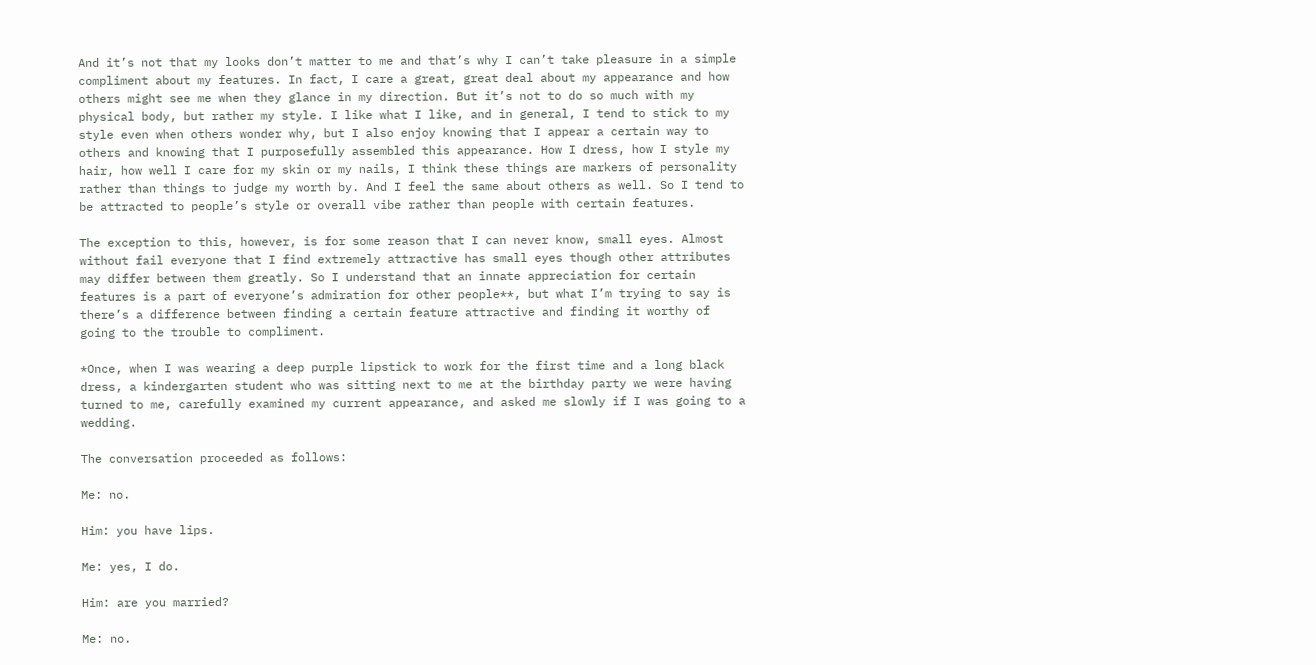And it’s not that my looks don’t matter to me and that’s why I can’t take pleasure in a simple compliment about my features. In fact, I care a great, great deal about my appearance and how others might see me when they glance in my direction. But it’s not to do so much with my physical body, but rather my style. I like what I like, and in general, I tend to stick to my style even when others wonder why, but I also enjoy knowing that I appear a certain way to others and knowing that I purposefully assembled this appearance. How I dress, how I style my hair, how well I care for my skin or my nails, I think these things are markers of personality rather than things to judge my worth by. And I feel the same about others as well. So I tend to be attracted to people’s style or overall vibe rather than people with certain features.

The exception to this, however, is for some reason that I can never know, small eyes. Almost without fail everyone that I find extremely attractive has small eyes though other attributes may differ between them greatly. So I understand that an innate appreciation for certain features is a part of everyone’s admiration for other people**, but what I’m trying to say is there’s a difference between finding a certain feature attractive and finding it worthy of going to the trouble to compliment.

*Once, when I was wearing a deep purple lipstick to work for the first time and a long black dress, a kindergarten student who was sitting next to me at the birthday party we were having turned to me, carefully examined my current appearance, and asked me slowly if I was going to a wedding.

The conversation proceeded as follows:

Me: no.

Him: you have lips.

Me: yes, I do.

Him: are you married?

Me: no.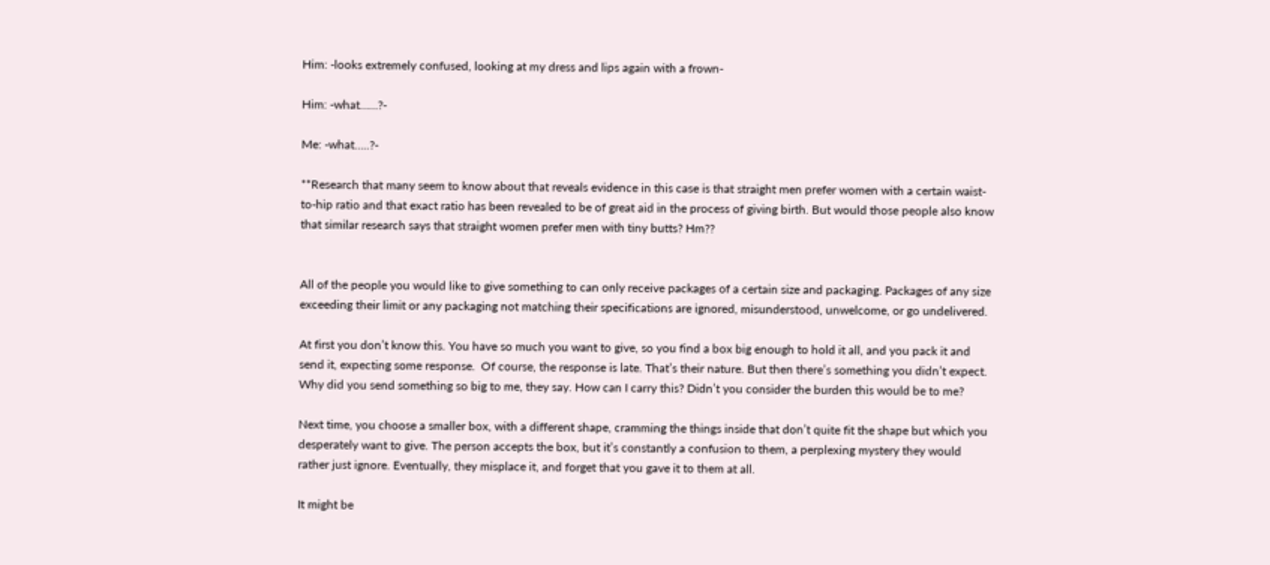Him: -looks extremely confused, looking at my dress and lips again with a frown-

Him: -what……?-

Me: -what…..?-

**Research that many seem to know about that reveals evidence in this case is that straight men prefer women with a certain waist-to-hip ratio and that exact ratio has been revealed to be of great aid in the process of giving birth. But would those people also know that similar research says that straight women prefer men with tiny butts? Hm??


All of the people you would like to give something to can only receive packages of a certain size and packaging. Packages of any size exceeding their limit or any packaging not matching their specifications are ignored, misunderstood, unwelcome, or go undelivered.

At first you don’t know this. You have so much you want to give, so you find a box big enough to hold it all, and you pack it and send it, expecting some response.  Of course, the response is late. That’s their nature. But then there’s something you didn’t expect. Why did you send something so big to me, they say. How can I carry this? Didn’t you consider the burden this would be to me?

Next time, you choose a smaller box, with a different shape, cramming the things inside that don’t quite fit the shape but which you desperately want to give. The person accepts the box, but it’s constantly a confusion to them, a perplexing mystery they would rather just ignore. Eventually, they misplace it, and forget that you gave it to them at all.

It might be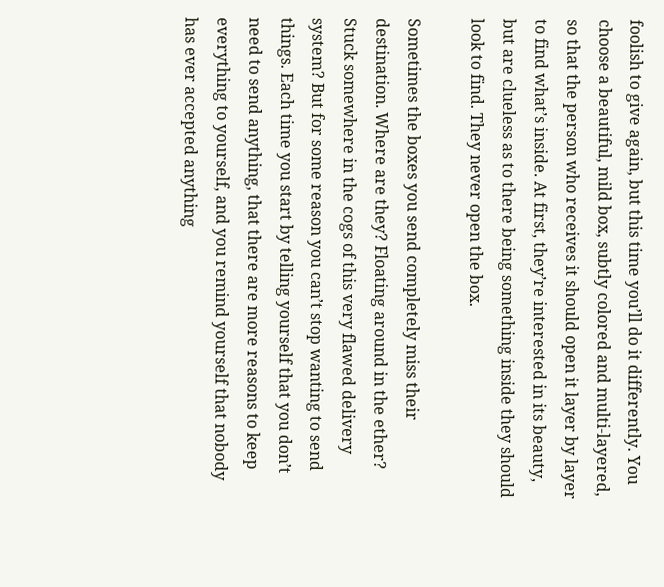foolish to give again, but this time you’ll do it differently. You choose a beautiful, mild box, subtly colored and multi-layered, so that the person who receives it should open it layer by layer to find what’s inside. At first, they’re interested in its beauty, but are clueless as to there being something inside they should look to find. They never open the box.

Sometimes the boxes you send completely miss their destination. Where are they? Floating around in the ether? Stuck somewhere in the cogs of this very flawed delivery system? But for some reason you can’t stop wanting to send things. Each time you start by telling yourself that you don’t need to send anything, that there are more reasons to keep everything to yourself, and you remind yourself that nobody has ever accepted anything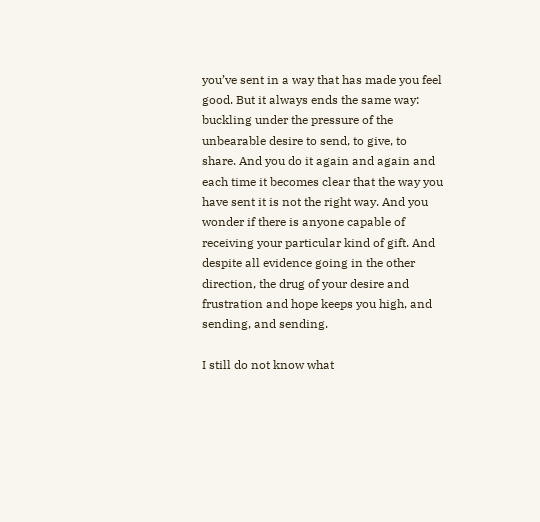you’ve sent in a way that has made you feel good. But it always ends the same way: buckling under the pressure of the unbearable desire to send, to give, to share. And you do it again and again and each time it becomes clear that the way you have sent it is not the right way. And you wonder if there is anyone capable of receiving your particular kind of gift. And despite all evidence going in the other direction, the drug of your desire and frustration and hope keeps you high, and sending, and sending.

I still do not know what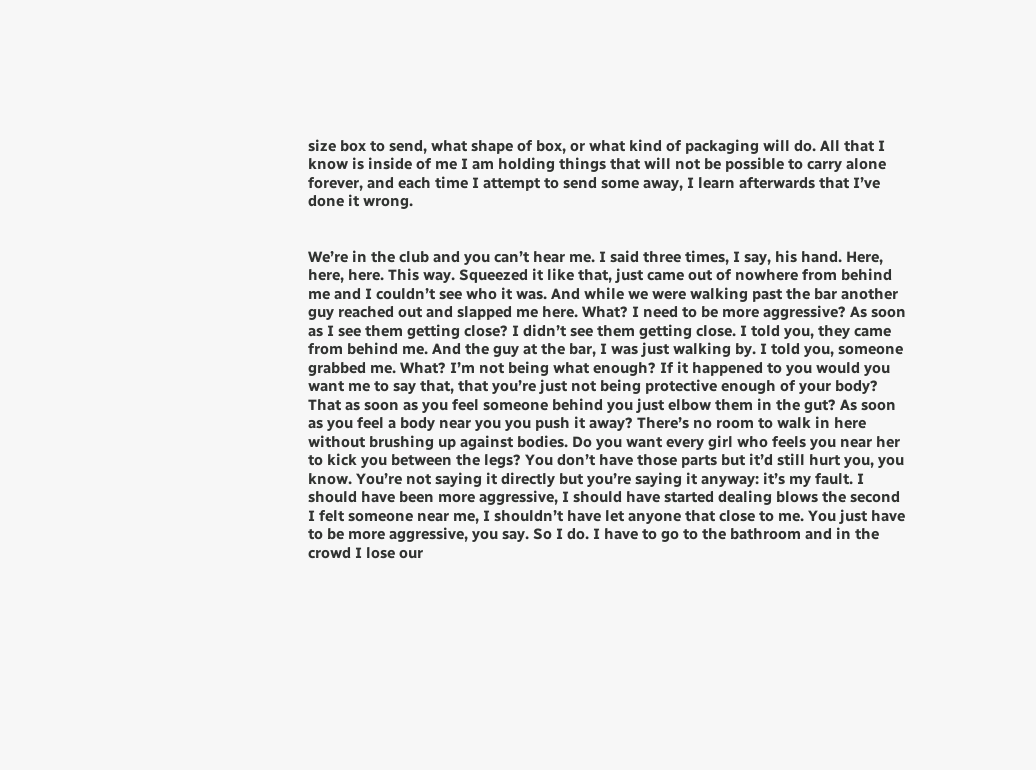size box to send, what shape of box, or what kind of packaging will do. All that I know is inside of me I am holding things that will not be possible to carry alone forever, and each time I attempt to send some away, I learn afterwards that I’ve done it wrong.


We’re in the club and you can’t hear me. I said three times, I say, his hand. Here, here, here. This way. Squeezed it like that, just came out of nowhere from behind me and I couldn’t see who it was. And while we were walking past the bar another guy reached out and slapped me here. What? I need to be more aggressive? As soon as I see them getting close? I didn’t see them getting close. I told you, they came from behind me. And the guy at the bar, I was just walking by. I told you, someone grabbed me. What? I’m not being what enough? If it happened to you would you want me to say that, that you’re just not being protective enough of your body? That as soon as you feel someone behind you just elbow them in the gut? As soon as you feel a body near you you push it away? There’s no room to walk in here without brushing up against bodies. Do you want every girl who feels you near her to kick you between the legs? You don’t have those parts but it’d still hurt you, you know. You’re not saying it directly but you’re saying it anyway: it’s my fault. I should have been more aggressive, I should have started dealing blows the second I felt someone near me, I shouldn’t have let anyone that close to me. You just have to be more aggressive, you say. So I do. I have to go to the bathroom and in the crowd I lose our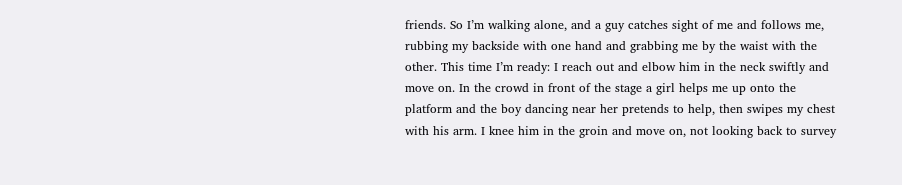friends. So I’m walking alone, and a guy catches sight of me and follows me, rubbing my backside with one hand and grabbing me by the waist with the other. This time I’m ready: I reach out and elbow him in the neck swiftly and move on. In the crowd in front of the stage a girl helps me up onto the platform and the boy dancing near her pretends to help, then swipes my chest with his arm. I knee him in the groin and move on, not looking back to survey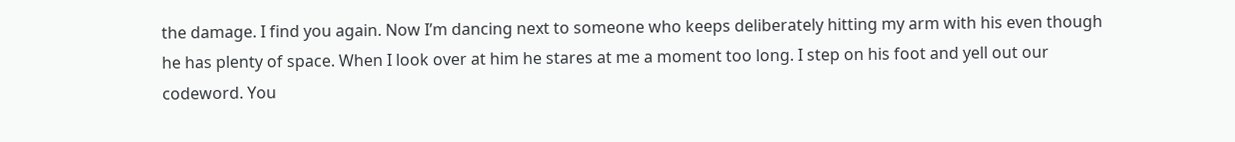the damage. I find you again. Now I’m dancing next to someone who keeps deliberately hitting my arm with his even though he has plenty of space. When I look over at him he stares at me a moment too long. I step on his foot and yell out our codeword. You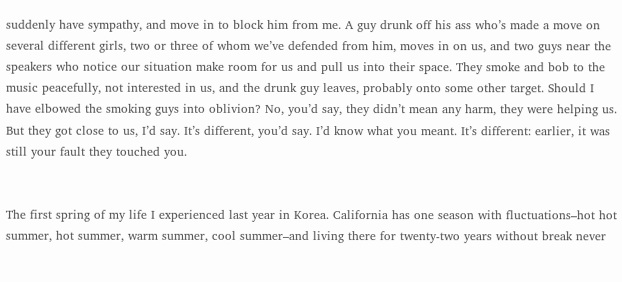suddenly have sympathy, and move in to block him from me. A guy drunk off his ass who’s made a move on several different girls, two or three of whom we’ve defended from him, moves in on us, and two guys near the speakers who notice our situation make room for us and pull us into their space. They smoke and bob to the music peacefully, not interested in us, and the drunk guy leaves, probably onto some other target. Should I have elbowed the smoking guys into oblivion? No, you’d say, they didn’t mean any harm, they were helping us. But they got close to us, I’d say. It’s different, you’d say. I’d know what you meant. It’s different: earlier, it was still your fault they touched you.


The first spring of my life I experienced last year in Korea. California has one season with fluctuations–hot hot summer, hot summer, warm summer, cool summer–and living there for twenty-two years without break never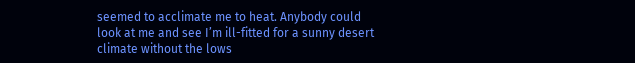seemed to acclimate me to heat. Anybody could look at me and see I’m ill-fitted for a sunny desert climate without the lows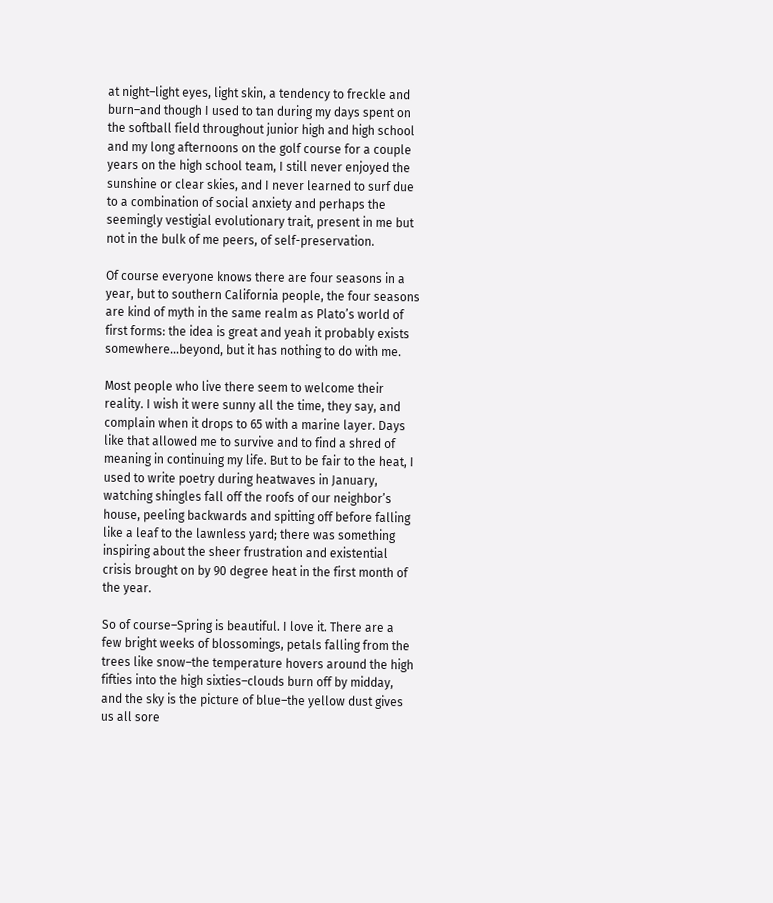at night–light eyes, light skin, a tendency to freckle and burn–and though I used to tan during my days spent on the softball field throughout junior high and high school and my long afternoons on the golf course for a couple years on the high school team, I still never enjoyed the sunshine or clear skies, and I never learned to surf due to a combination of social anxiety and perhaps the seemingly vestigial evolutionary trait, present in me but not in the bulk of me peers, of self-preservation.

Of course everyone knows there are four seasons in a year, but to southern California people, the four seasons are kind of myth in the same realm as Plato’s world of first forms: the idea is great and yeah it probably exists somewhere…beyond, but it has nothing to do with me.

Most people who live there seem to welcome their reality. I wish it were sunny all the time, they say, and complain when it drops to 65 with a marine layer. Days like that allowed me to survive and to find a shred of meaning in continuing my life. But to be fair to the heat, I used to write poetry during heatwaves in January, watching shingles fall off the roofs of our neighbor’s house, peeling backwards and spitting off before falling like a leaf to the lawnless yard; there was something inspiring about the sheer frustration and existential crisis brought on by 90 degree heat in the first month of the year.

So of course–Spring is beautiful. I love it. There are a few bright weeks of blossomings, petals falling from the trees like snow–the temperature hovers around the high fifties into the high sixties–clouds burn off by midday, and the sky is the picture of blue–the yellow dust gives us all sore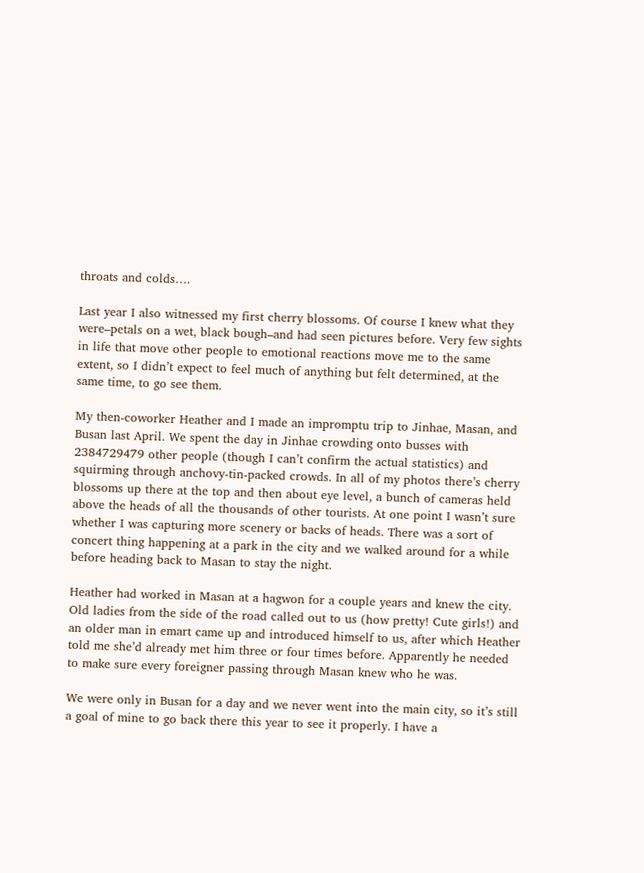throats and colds….

Last year I also witnessed my first cherry blossoms. Of course I knew what they were–petals on a wet, black bough–and had seen pictures before. Very few sights in life that move other people to emotional reactions move me to the same extent, so I didn’t expect to feel much of anything but felt determined, at the same time, to go see them.

My then-coworker Heather and I made an impromptu trip to Jinhae, Masan, and Busan last April. We spent the day in Jinhae crowding onto busses with 2384729479 other people (though I can’t confirm the actual statistics) and squirming through anchovy-tin-packed crowds. In all of my photos there’s cherry blossoms up there at the top and then about eye level, a bunch of cameras held above the heads of all the thousands of other tourists. At one point I wasn’t sure whether I was capturing more scenery or backs of heads. There was a sort of concert thing happening at a park in the city and we walked around for a while before heading back to Masan to stay the night.

Heather had worked in Masan at a hagwon for a couple years and knew the city. Old ladies from the side of the road called out to us (how pretty! Cute girls!) and an older man in emart came up and introduced himself to us, after which Heather told me she’d already met him three or four times before. Apparently he needed to make sure every foreigner passing through Masan knew who he was.

We were only in Busan for a day and we never went into the main city, so it’s still a goal of mine to go back there this year to see it properly. I have a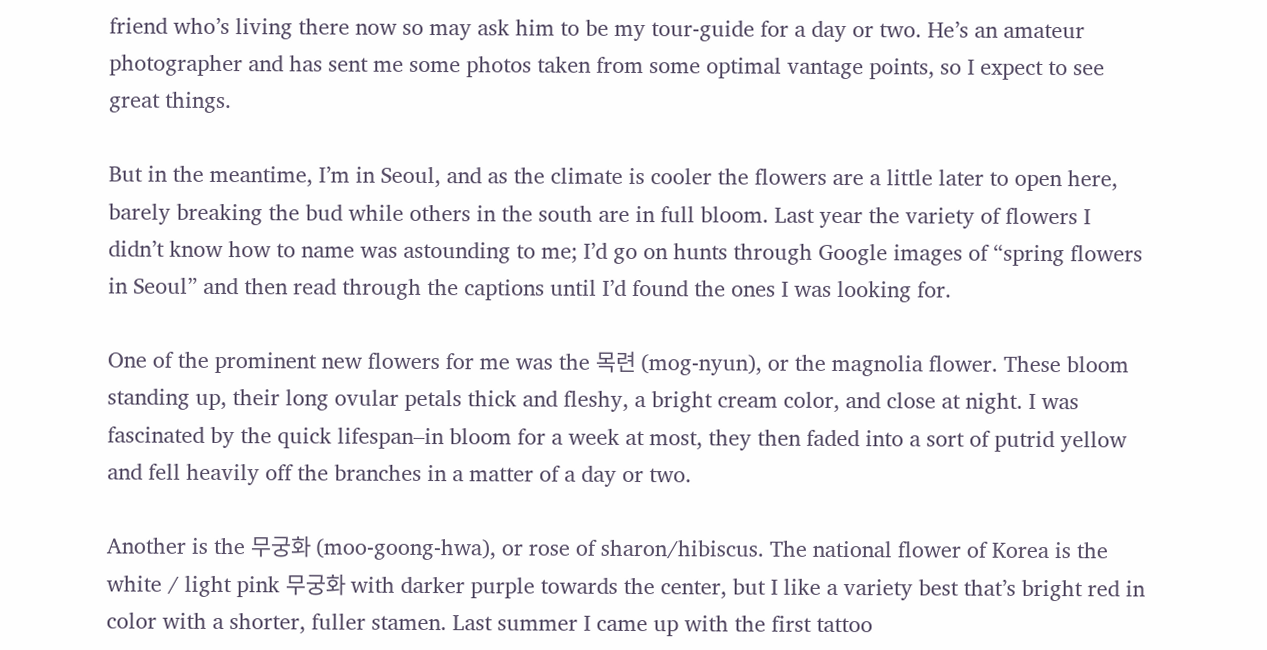friend who’s living there now so may ask him to be my tour-guide for a day or two. He’s an amateur photographer and has sent me some photos taken from some optimal vantage points, so I expect to see great things.

But in the meantime, I’m in Seoul, and as the climate is cooler the flowers are a little later to open here, barely breaking the bud while others in the south are in full bloom. Last year the variety of flowers I didn’t know how to name was astounding to me; I’d go on hunts through Google images of “spring flowers in Seoul” and then read through the captions until I’d found the ones I was looking for.

One of the prominent new flowers for me was the 목련 (mog-nyun), or the magnolia flower. These bloom standing up, their long ovular petals thick and fleshy, a bright cream color, and close at night. I was fascinated by the quick lifespan–in bloom for a week at most, they then faded into a sort of putrid yellow and fell heavily off the branches in a matter of a day or two.

Another is the 무궁화 (moo-goong-hwa), or rose of sharon/hibiscus. The national flower of Korea is the white / light pink 무궁화 with darker purple towards the center, but I like a variety best that’s bright red in color with a shorter, fuller stamen. Last summer I came up with the first tattoo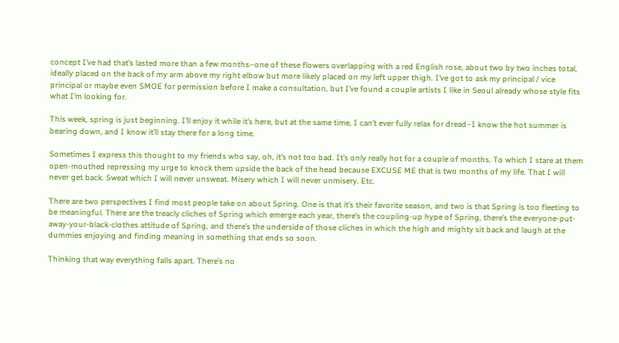concept I’ve had that’s lasted more than a few months–one of these flowers overlapping with a red English rose, about two by two inches total, ideally placed on the back of my arm above my right elbow but more likely placed on my left upper thigh. I’ve got to ask my principal / vice principal or maybe even SMOE for permission before I make a consultation, but I’ve found a couple artists I like in Seoul already whose style fits what I’m looking for.

This week, spring is just beginning. I’ll enjoy it while it’s here, but at the same time, I can’t ever fully relax for dread–I know the hot summer is bearing down, and I know it’ll stay there for a long time.

Sometimes I express this thought to my friends who say, oh, it’s not too bad. It’s only really hot for a couple of months. To which I stare at them open-mouthed repressing my urge to knock them upside the back of the head because EXCUSE ME that is two months of my life. That I will never get back. Sweat which I will never unsweat. Misery which I will never unmisery. Etc.

There are two perspectives I find most people take on about Spring. One is that it’s their favorite season, and two is that Spring is too fleeting to be meaningful. There are the treacly cliches of Spring which emerge each year, there’s the coupling-up hype of Spring, there’s the everyone-put-away-your-black-clothes attitude of Spring, and there’s the underside of those cliches in which the high and mighty sit back and laugh at the dummies enjoying and finding meaning in something that ends so soon.

Thinking that way everything falls apart. There’s no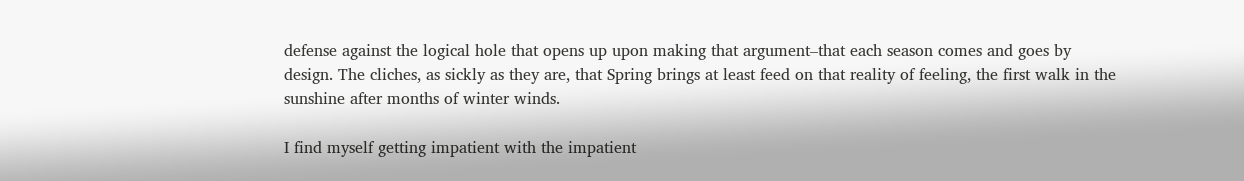defense against the logical hole that opens up upon making that argument–that each season comes and goes by design. The cliches, as sickly as they are, that Spring brings at least feed on that reality of feeling, the first walk in the sunshine after months of winter winds.

I find myself getting impatient with the impatient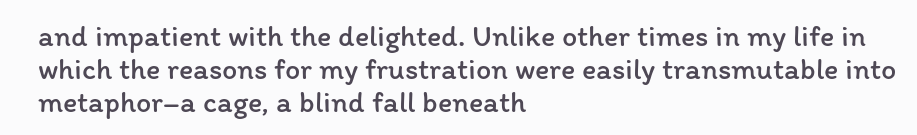and impatient with the delighted. Unlike other times in my life in which the reasons for my frustration were easily transmutable into metaphor–a cage, a blind fall beneath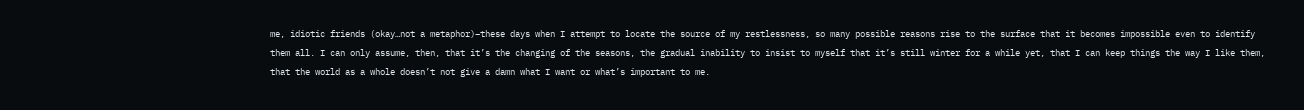me, idiotic friends (okay…not a metaphor)–these days when I attempt to locate the source of my restlessness, so many possible reasons rise to the surface that it becomes impossible even to identify them all. I can only assume, then, that it’s the changing of the seasons, the gradual inability to insist to myself that it’s still winter for a while yet, that I can keep things the way I like them, that the world as a whole doesn’t not give a damn what I want or what’s important to me.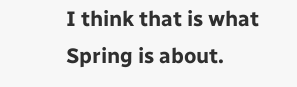I think that is what Spring is about.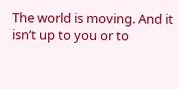The world is moving. And it isn’t up to you or to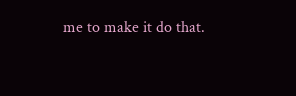me to make it do that.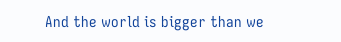And the world is bigger than we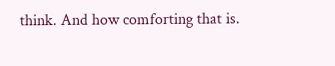think. And how comforting that is.